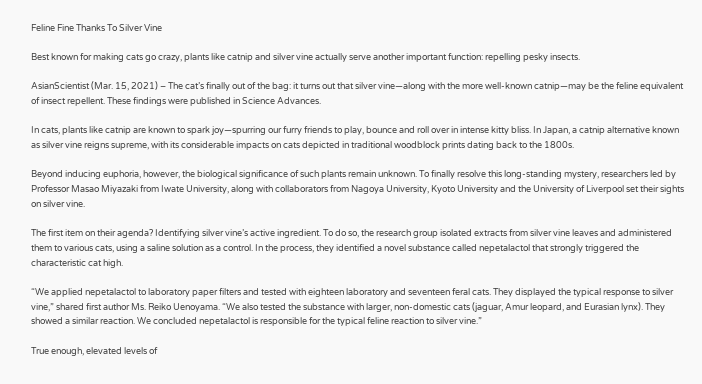Feline Fine Thanks To Silver Vine

Best known for making cats go crazy, plants like catnip and silver vine actually serve another important function: repelling pesky insects.

AsianScientist (Mar. 15, 2021) – The cat’s finally out of the bag: it turns out that silver vine—along with the more well-known catnip—may be the feline equivalent of insect repellent. These findings were published in Science Advances.

In cats, plants like catnip are known to spark joy—spurring our furry friends to play, bounce and roll over in intense kitty bliss. In Japan, a catnip alternative known as silver vine reigns supreme, with its considerable impacts on cats depicted in traditional woodblock prints dating back to the 1800s.

Beyond inducing euphoria, however, the biological significance of such plants remain unknown. To finally resolve this long-standing mystery, researchers led by Professor Masao Miyazaki from Iwate University, along with collaborators from Nagoya University, Kyoto University and the University of Liverpool set their sights on silver vine.

The first item on their agenda? Identifying silver vine’s active ingredient. To do so, the research group isolated extracts from silver vine leaves and administered them to various cats, using a saline solution as a control. In the process, they identified a novel substance called nepetalactol that strongly triggered the characteristic cat high.

“We applied nepetalactol to laboratory paper filters and tested with eighteen laboratory and seventeen feral cats. They displayed the typical response to silver vine,” shared first author Ms. Reiko Uenoyama. “We also tested the substance with larger, non-domestic cats (jaguar, Amur leopard, and Eurasian lynx). They showed a similar reaction. We concluded nepetalactol is responsible for the typical feline reaction to silver vine.”

True enough, elevated levels of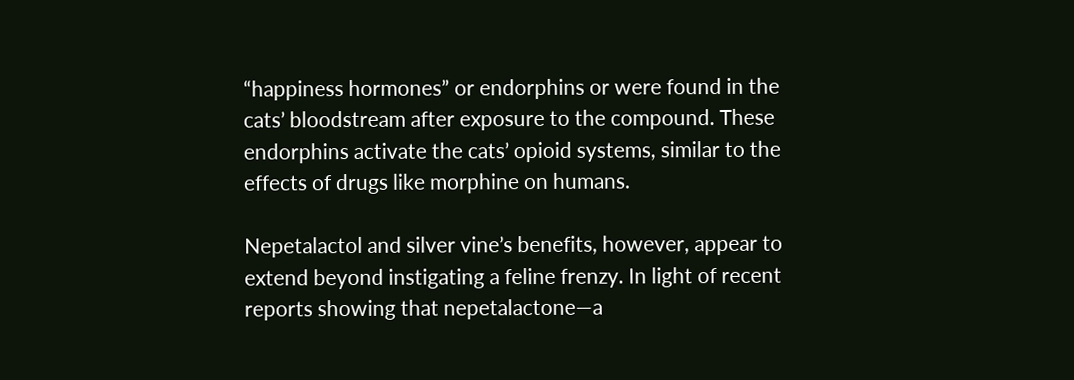“happiness hormones” or endorphins or were found in the cats’ bloodstream after exposure to the compound. These endorphins activate the cats’ opioid systems, similar to the effects of drugs like morphine on humans.

Nepetalactol and silver vine’s benefits, however, appear to extend beyond instigating a feline frenzy. In light of recent reports showing that nepetalactone—a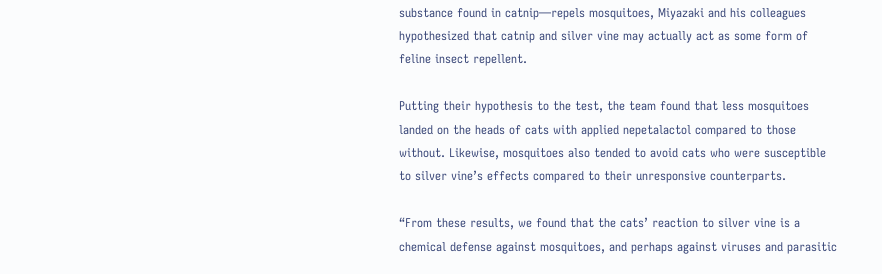substance found in catnip—repels mosquitoes, Miyazaki and his colleagues hypothesized that catnip and silver vine may actually act as some form of feline insect repellent.

Putting their hypothesis to the test, the team found that less mosquitoes landed on the heads of cats with applied nepetalactol compared to those without. Likewise, mosquitoes also tended to avoid cats who were susceptible to silver vine’s effects compared to their unresponsive counterparts.

“From these results, we found that the cats’ reaction to silver vine is a chemical defense against mosquitoes, and perhaps against viruses and parasitic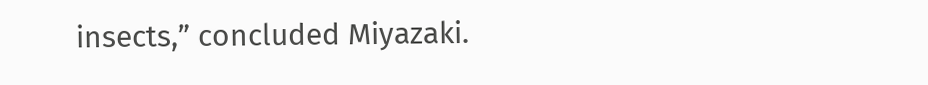insects,” concluded Miyazaki.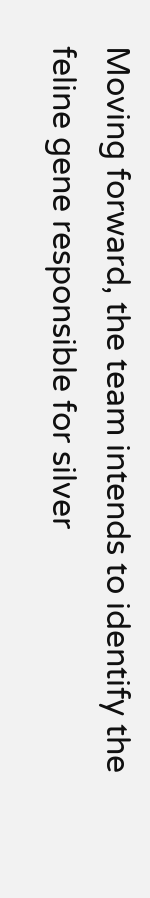Moving forward, the team intends to identify the feline gene responsible for silver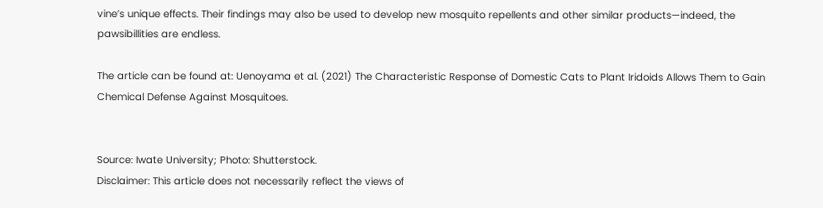vine’s unique effects. Their findings may also be used to develop new mosquito repellents and other similar products—indeed, the pawsibillities are endless.

The article can be found at: Uenoyama et al. (2021) The Characteristic Response of Domestic Cats to Plant Iridoids Allows Them to Gain Chemical Defense Against Mosquitoes.


Source: Iwate University; Photo: Shutterstock.
Disclaimer: This article does not necessarily reflect the views of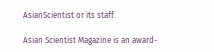AsianScientist or its staff.

Asian Scientist Magazine is an award-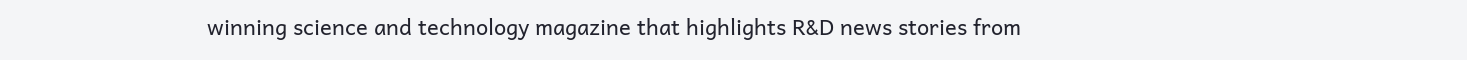winning science and technology magazine that highlights R&D news stories from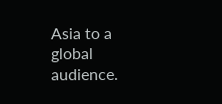Asia to a global audience.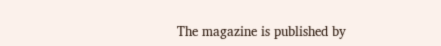The magazine is published by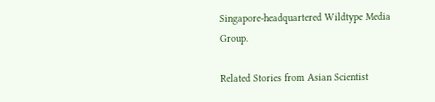Singapore-headquartered Wildtype Media Group.

Related Stories from Asian Scientist